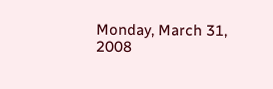Monday, March 31, 2008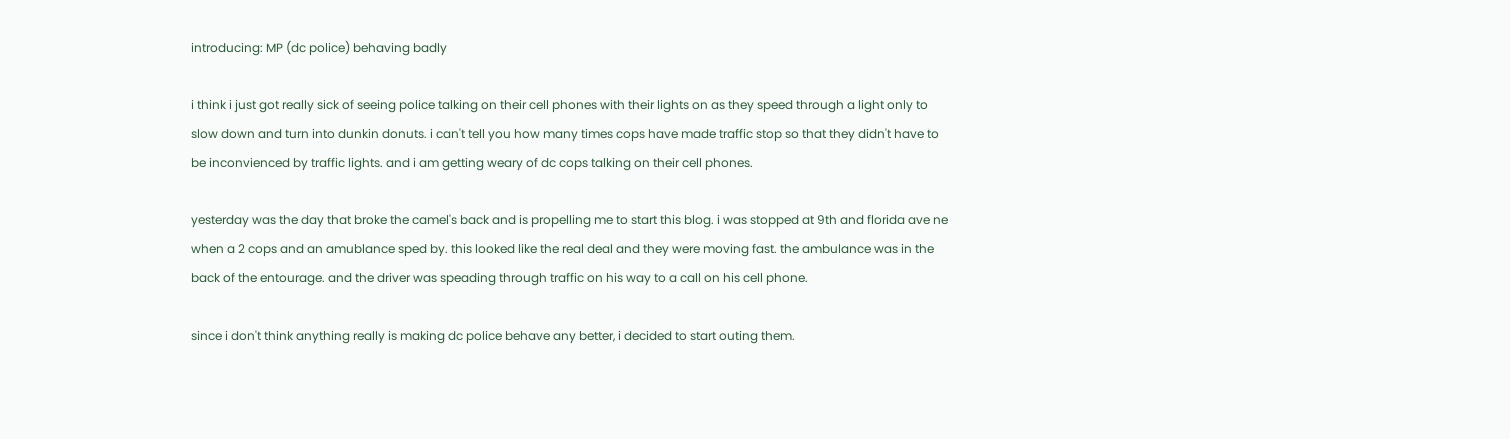introducing: MP (dc police) behaving badly

i think i just got really sick of seeing police talking on their cell phones with their lights on as they speed through a light only to slow down and turn into dunkin donuts. i can't tell you how many times cops have made traffic stop so that they didn't have to be inconvienced by traffic lights. and i am getting weary of dc cops talking on their cell phones.

yesterday was the day that broke the camel's back and is propelling me to start this blog. i was stopped at 9th and florida ave ne when a 2 cops and an amublance sped by. this looked like the real deal and they were moving fast. the ambulance was in the back of the entourage. and the driver was speading through traffic on his way to a call on his cell phone.

since i don't think anything really is making dc police behave any better, i decided to start outing them.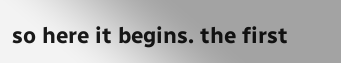so here it begins. the first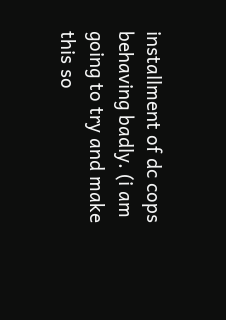installment of dc cops behaving badly. (i am going to try and make this so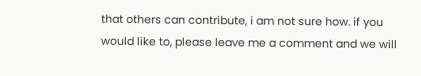that others can contribute, i am not sure how. if you would like to, please leave me a comment and we will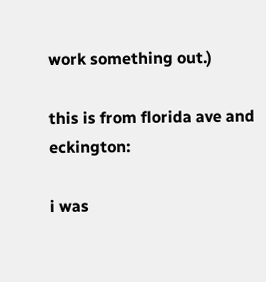work something out.)

this is from florida ave and eckington:

i was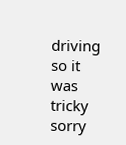driving so it was tricky sorry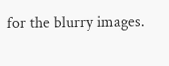for the blurry images.